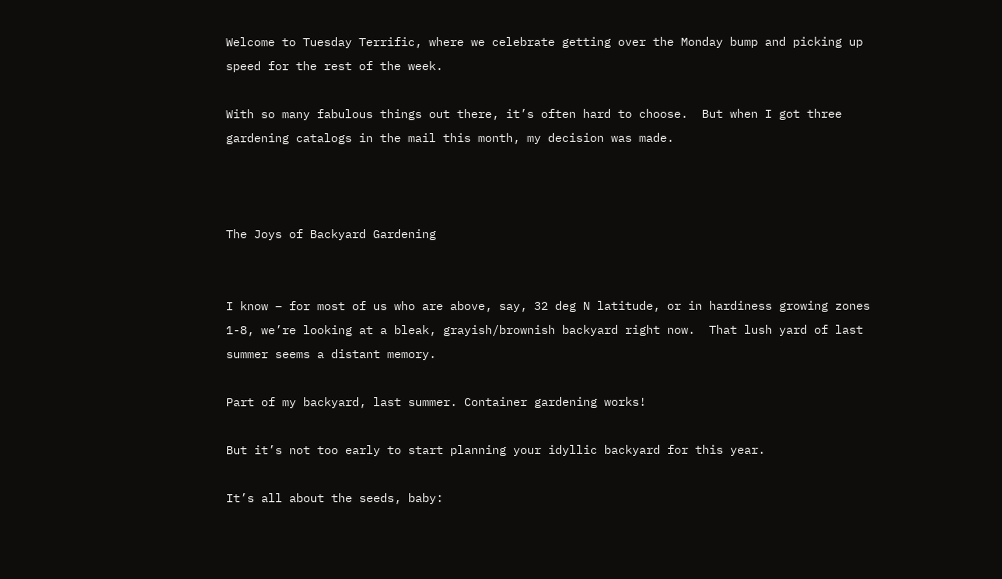Welcome to Tuesday Terrific, where we celebrate getting over the Monday bump and picking up speed for the rest of the week.

With so many fabulous things out there, it’s often hard to choose.  But when I got three gardening catalogs in the mail this month, my decision was made.



The Joys of Backyard Gardening


I know – for most of us who are above, say, 32 deg N latitude, or in hardiness growing zones 1-8, we’re looking at a bleak, grayish/brownish backyard right now.  That lush yard of last summer seems a distant memory.

Part of my backyard, last summer. Container gardening works!

But it’s not too early to start planning your idyllic backyard for this year.

It’s all about the seeds, baby: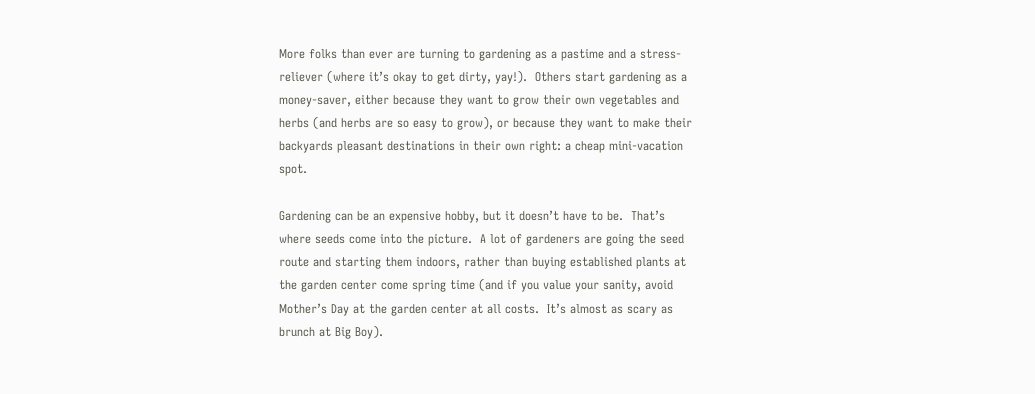More folks than ever are turning to gardening as a pastime and a stress-reliever (where it’s okay to get dirty, yay!).  Others start gardening as a money-saver, either because they want to grow their own vegetables and herbs (and herbs are so easy to grow), or because they want to make their backyards pleasant destinations in their own right: a cheap mini-vacation spot.

Gardening can be an expensive hobby, but it doesn’t have to be.  That’s where seeds come into the picture.  A lot of gardeners are going the seed route and starting them indoors, rather than buying established plants at the garden center come spring time (and if you value your sanity, avoid Mother’s Day at the garden center at all costs.  It’s almost as scary as brunch at Big Boy).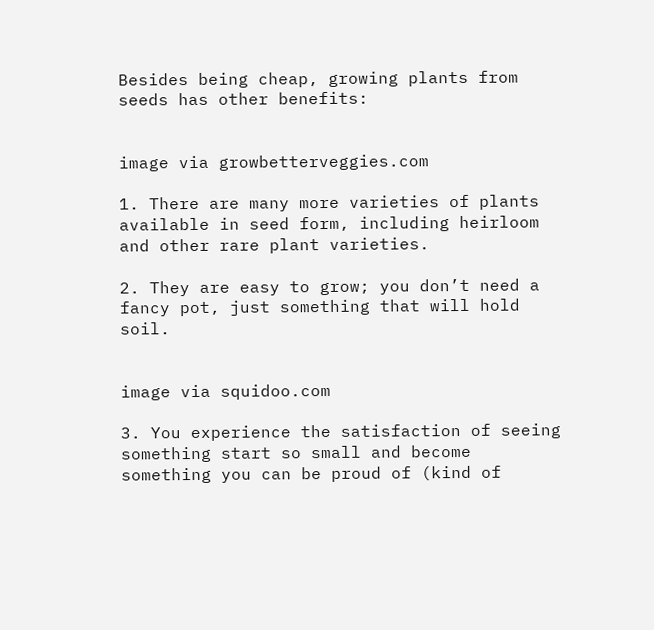Besides being cheap, growing plants from seeds has other benefits:


image via growbetterveggies.com

1. There are many more varieties of plants available in seed form, including heirloom and other rare plant varieties.

2. They are easy to grow; you don’t need a fancy pot, just something that will hold soil.


image via squidoo.com

3. You experience the satisfaction of seeing something start so small and become something you can be proud of (kind of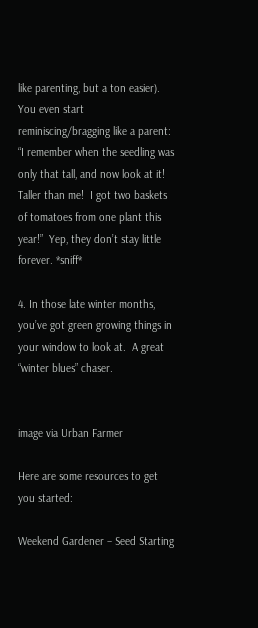like parenting, but a ton easier).  You even start reminiscing/bragging like a parent:  “I remember when the seedling was only that tall, and now look at it!  Taller than me!  I got two baskets of tomatoes from one plant this year!”  Yep, they don’t stay little forever. *sniff*

4. In those late winter months, you’ve got green growing things in your window to look at.  A great “winter blues” chaser.


image via Urban Farmer

Here are some resources to get you started:

Weekend Gardener – Seed Starting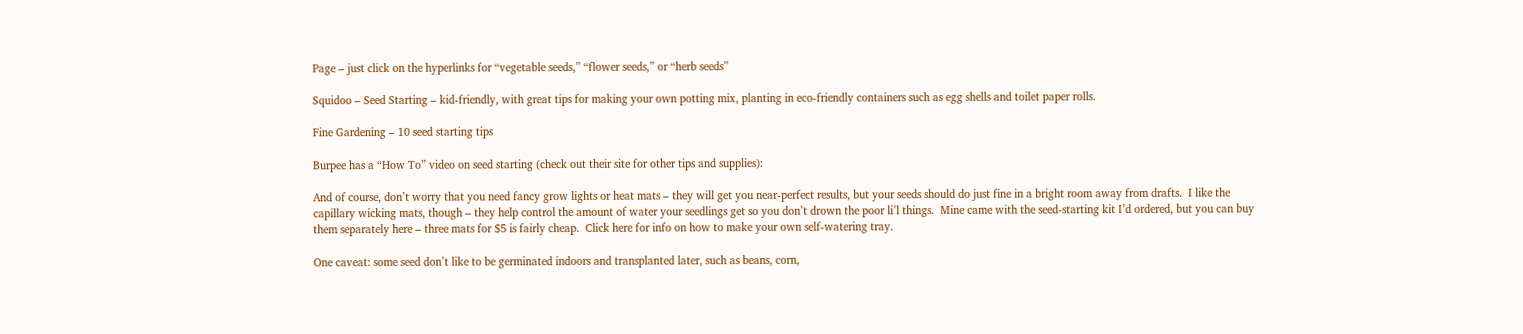Page – just click on the hyperlinks for “vegetable seeds,” “flower seeds,” or “herb seeds”

Squidoo – Seed Starting – kid-friendly, with great tips for making your own potting mix, planting in eco-friendly containers such as egg shells and toilet paper rolls.

Fine Gardening – 10 seed starting tips

Burpee has a “How To” video on seed starting (check out their site for other tips and supplies):

And of course, don’t worry that you need fancy grow lights or heat mats – they will get you near-perfect results, but your seeds should do just fine in a bright room away from drafts.  I like the capillary wicking mats, though – they help control the amount of water your seedlings get so you don’t drown the poor li’l things.  Mine came with the seed-starting kit I’d ordered, but you can buy them separately here – three mats for $5 is fairly cheap.  Click here for info on how to make your own self-watering tray.

One caveat: some seed don’t like to be germinated indoors and transplanted later, such as beans, corn,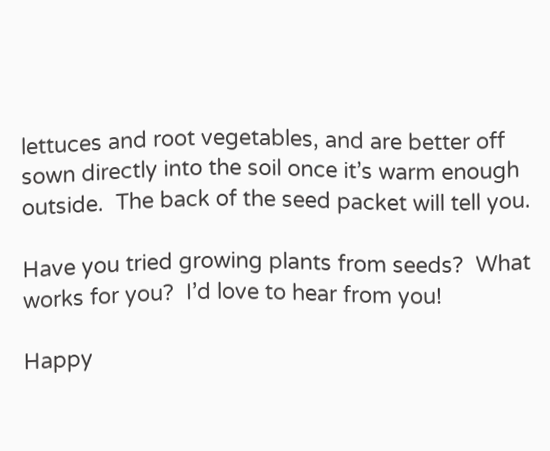lettuces and root vegetables, and are better off sown directly into the soil once it’s warm enough outside.  The back of the seed packet will tell you.

Have you tried growing plants from seeds?  What works for you?  I’d love to hear from you!

Happy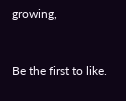growing,



Be the first to like.